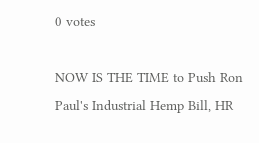0 votes

NOW IS THE TIME to Push Ron Paul's Industrial Hemp Bill, HR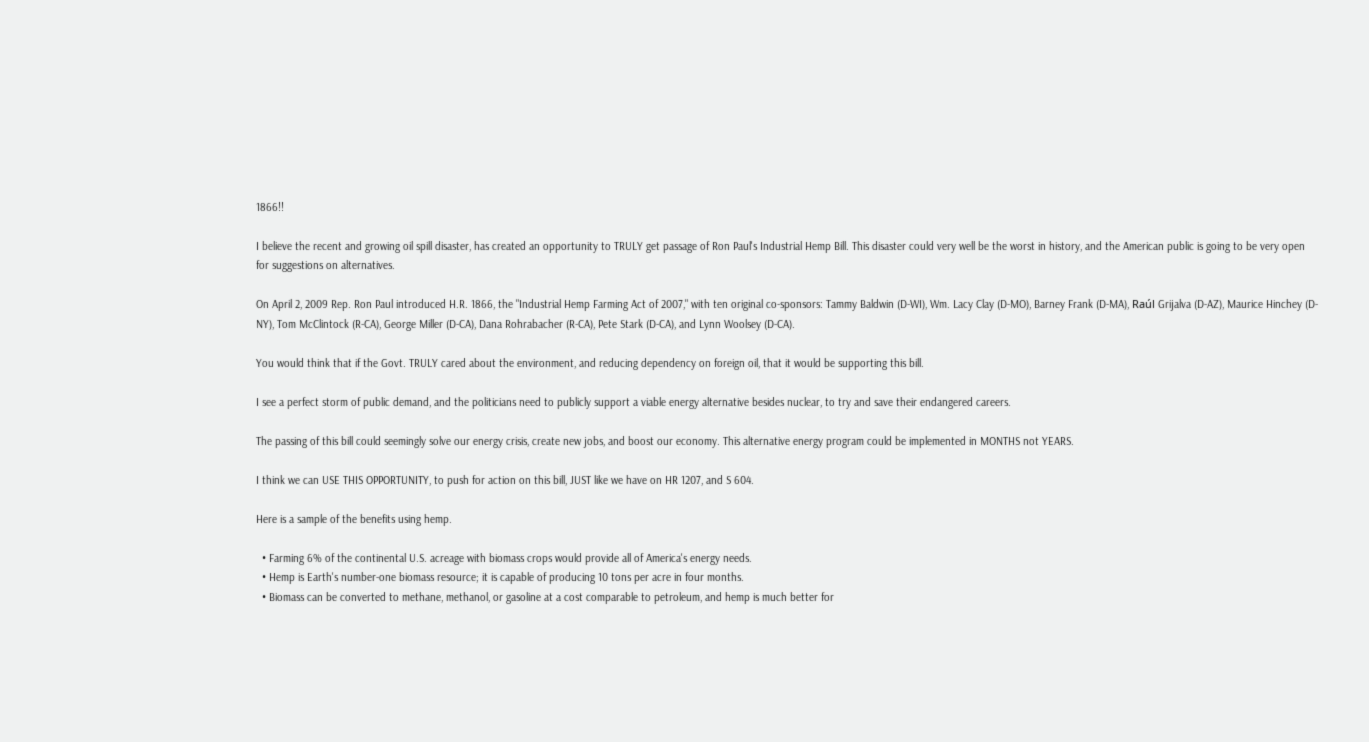1866!!

I believe the recent and growing oil spill disaster, has created an opportunity to TRULY get passage of Ron Paul's Industrial Hemp Bill. This disaster could very well be the worst in history, and the American public is going to be very open for suggestions on alternatives.

On April 2, 2009 Rep. Ron Paul introduced H.R. 1866, the "Industrial Hemp Farming Act of 2007," with ten original co-sponsors: Tammy Baldwin (D-WI), Wm. Lacy Clay (D-MO), Barney Frank (D-MA), Raúl Grijalva (D-AZ), Maurice Hinchey (D-NY), Tom McClintock (R-CA), George Miller (D-CA), Dana Rohrabacher (R-CA), Pete Stark (D-CA), and Lynn Woolsey (D-CA).

You would think that if the Govt. TRULY cared about the environment, and reducing dependency on foreign oil, that it would be supporting this bill.

I see a perfect storm of public demand, and the politicians need to publicly support a viable energy alternative besides nuclear, to try and save their endangered careers.

The passing of this bill could seemingly solve our energy crisis, create new jobs, and boost our economy. This alternative energy program could be implemented in MONTHS not YEARS.

I think we can USE THIS OPPORTUNITY, to push for action on this bill, JUST like we have on HR 1207, and S 604.

Here is a sample of the benefits using hemp.

  • Farming 6% of the continental U.S. acreage with biomass crops would provide all of America's energy needs.
  • Hemp is Earth's number-one biomass resource; it is capable of producing 10 tons per acre in four months.
  • Biomass can be converted to methane, methanol, or gasoline at a cost comparable to petroleum, and hemp is much better for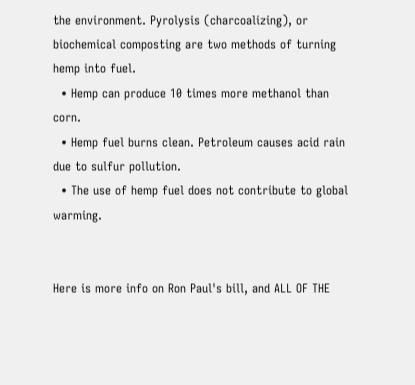the environment. Pyrolysis (charcoalizing), or biochemical composting are two methods of turning hemp into fuel.
  • Hemp can produce 10 times more methanol than corn.
  • Hemp fuel burns clean. Petroleum causes acid rain due to sulfur pollution.
  • The use of hemp fuel does not contribute to global warming.


Here is more info on Ron Paul's bill, and ALL OF THE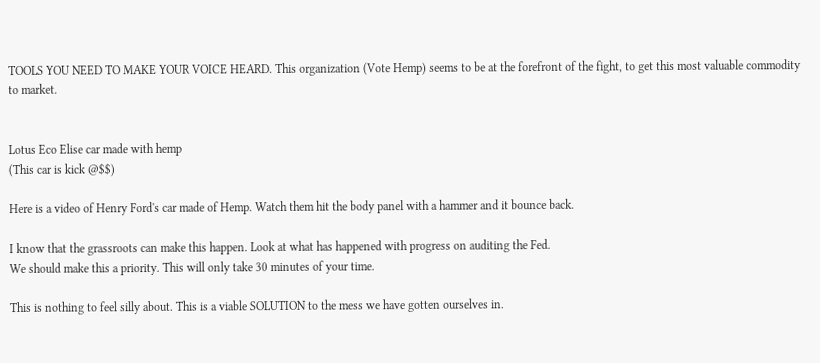TOOLS YOU NEED TO MAKE YOUR VOICE HEARD. This organization (Vote Hemp) seems to be at the forefront of the fight, to get this most valuable commodity to market.


Lotus Eco Elise car made with hemp
(This car is kick @$$)

Here is a video of Henry Ford's car made of Hemp. Watch them hit the body panel with a hammer and it bounce back.

I know that the grassroots can make this happen. Look at what has happened with progress on auditing the Fed.
We should make this a priority. This will only take 30 minutes of your time.

This is nothing to feel silly about. This is a viable SOLUTION to the mess we have gotten ourselves in.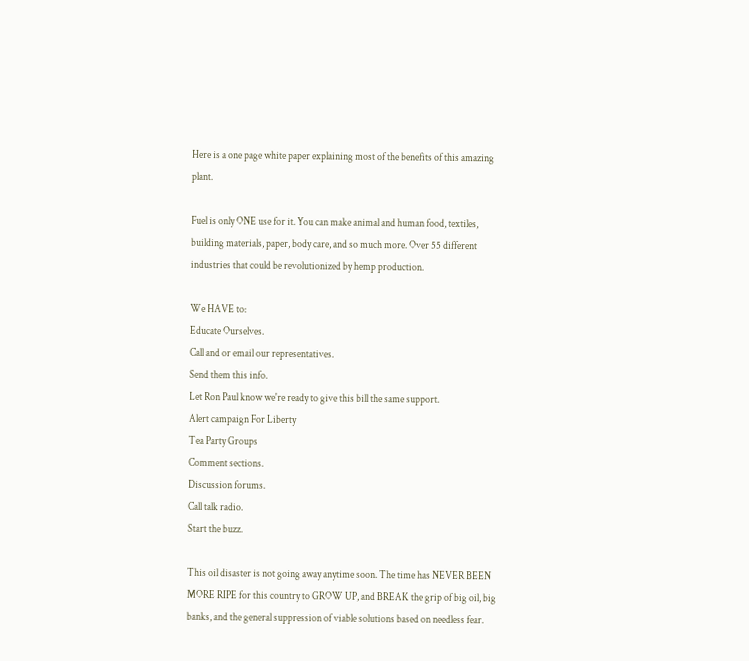Here is a one page white paper explaining most of the benefits of this amazing plant.

Fuel is only ONE use for it. You can make animal and human food, textiles, building materials, paper, body care, and so much more. Over 55 different industries that could be revolutionized by hemp production.

We HAVE to:
Educate Ourselves.
Call and or email our representatives.
Send them this info.
Let Ron Paul know we're ready to give this bill the same support.
Alert campaign For Liberty
Tea Party Groups
Comment sections.
Discussion forums.
Call talk radio.
Start the buzz.

This oil disaster is not going away anytime soon. The time has NEVER BEEN MORE RIPE for this country to GROW UP, and BREAK the grip of big oil, big banks, and the general suppression of viable solutions based on needless fear.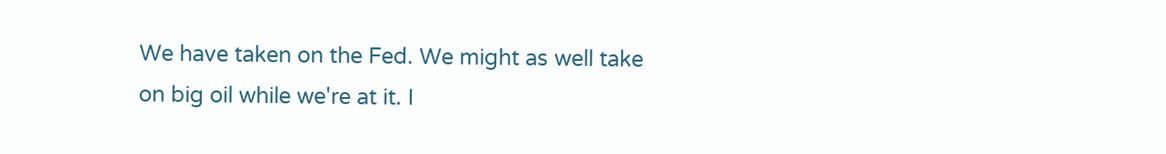We have taken on the Fed. We might as well take on big oil while we're at it. I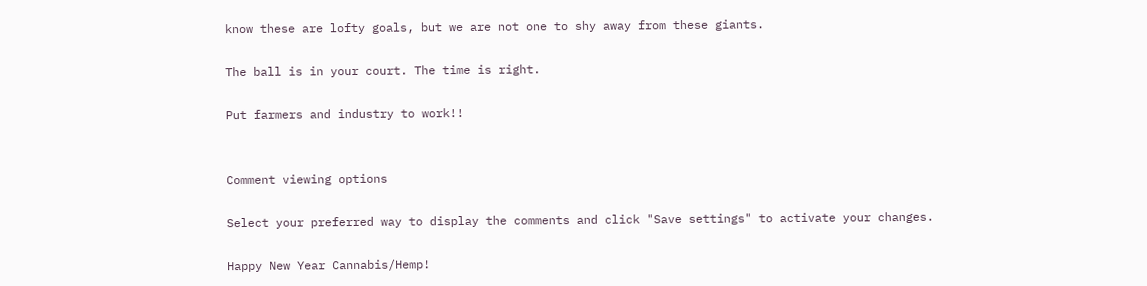know these are lofty goals, but we are not one to shy away from these giants.

The ball is in your court. The time is right.

Put farmers and industry to work!!


Comment viewing options

Select your preferred way to display the comments and click "Save settings" to activate your changes.

Happy New Year Cannabis/Hemp!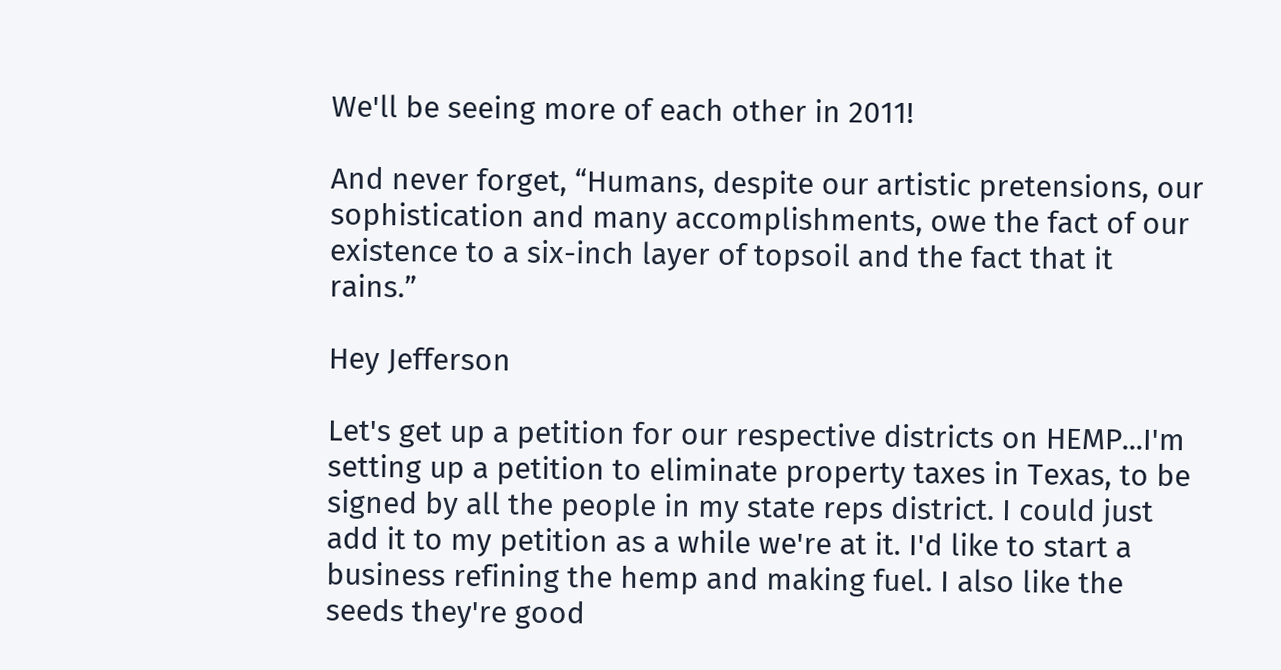We'll be seeing more of each other in 2011!

And never forget, “Humans, despite our artistic pretensions, our sophistication and many accomplishments, owe the fact of our existence to a six-inch layer of topsoil and the fact that it rains.”

Hey Jefferson

Let's get up a petition for our respective districts on HEMP...I'm setting up a petition to eliminate property taxes in Texas, to be signed by all the people in my state reps district. I could just add it to my petition as a while we're at it. I'd like to start a business refining the hemp and making fuel. I also like the seeds they're good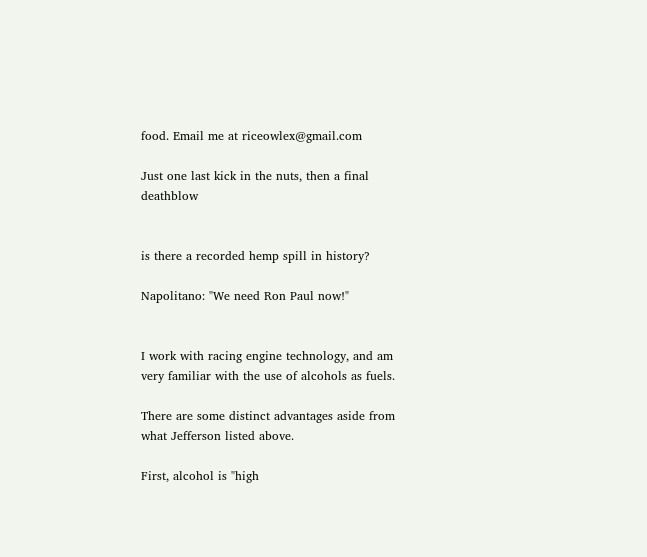food. Email me at riceowlex@gmail.com

Just one last kick in the nuts, then a final deathblow


is there a recorded hemp spill in history?

Napolitano: "We need Ron Paul now!"


I work with racing engine technology, and am very familiar with the use of alcohols as fuels.

There are some distinct advantages aside from what Jefferson listed above.

First, alcohol is "high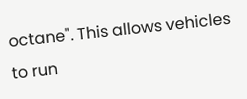octane". This allows vehicles to run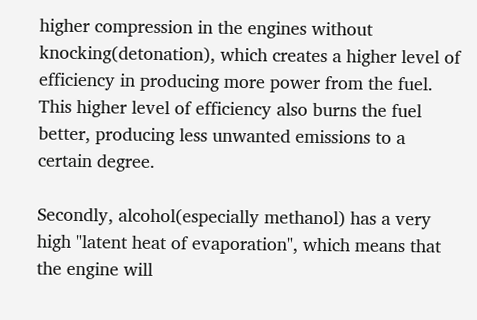higher compression in the engines without knocking(detonation), which creates a higher level of efficiency in producing more power from the fuel. This higher level of efficiency also burns the fuel better, producing less unwanted emissions to a certain degree.

Secondly, alcohol(especially methanol) has a very high "latent heat of evaporation", which means that the engine will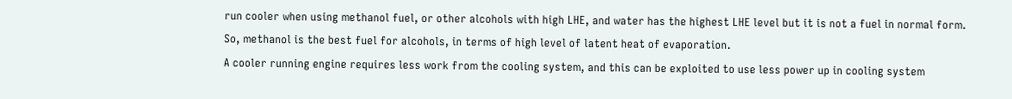run cooler when using methanol fuel, or other alcohols with high LHE, and water has the highest LHE level but it is not a fuel in normal form.
So, methanol is the best fuel for alcohols, in terms of high level of latent heat of evaporation.
A cooler running engine requires less work from the cooling system, and this can be exploited to use less power up in cooling system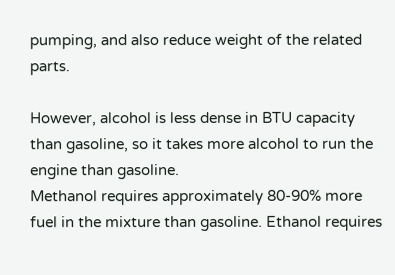pumping, and also reduce weight of the related parts.

However, alcohol is less dense in BTU capacity than gasoline, so it takes more alcohol to run the engine than gasoline.
Methanol requires approximately 80-90% more fuel in the mixture than gasoline. Ethanol requires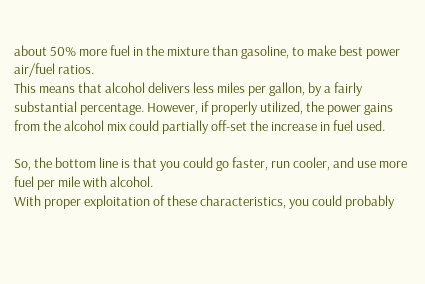about 50% more fuel in the mixture than gasoline, to make best power air/fuel ratios.
This means that alcohol delivers less miles per gallon, by a fairly substantial percentage. However, if properly utilized, the power gains from the alcohol mix could partially off-set the increase in fuel used.

So, the bottom line is that you could go faster, run cooler, and use more fuel per mile with alcohol.
With proper exploitation of these characteristics, you could probably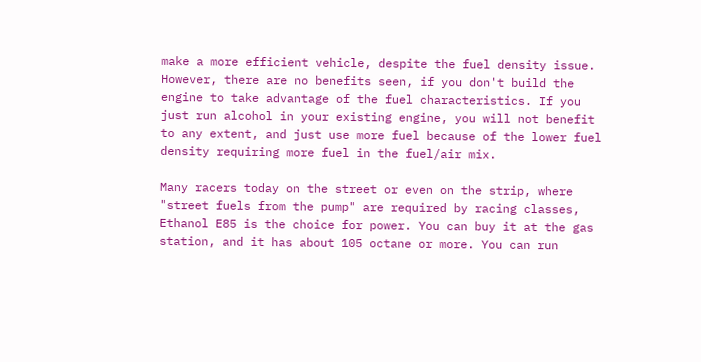make a more efficient vehicle, despite the fuel density issue.
However, there are no benefits seen, if you don't build the engine to take advantage of the fuel characteristics. If you just run alcohol in your existing engine, you will not benefit to any extent, and just use more fuel because of the lower fuel density requiring more fuel in the fuel/air mix.

Many racers today on the street or even on the strip, where "street fuels from the pump" are required by racing classes, Ethanol E85 is the choice for power. You can buy it at the gas station, and it has about 105 octane or more. You can run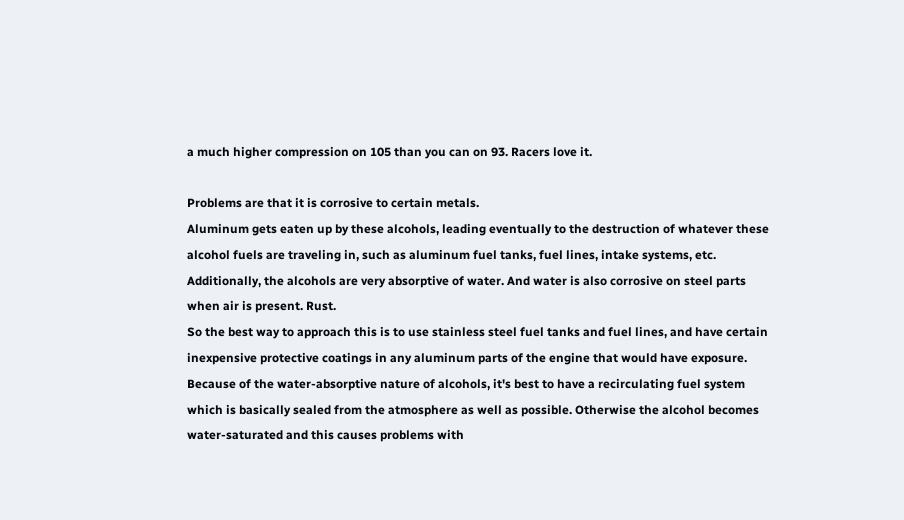a much higher compression on 105 than you can on 93. Racers love it.

Problems are that it is corrosive to certain metals.
Aluminum gets eaten up by these alcohols, leading eventually to the destruction of whatever these alcohol fuels are traveling in, such as aluminum fuel tanks, fuel lines, intake systems, etc.
Additionally, the alcohols are very absorptive of water. And water is also corrosive on steel parts when air is present. Rust.
So the best way to approach this is to use stainless steel fuel tanks and fuel lines, and have certain inexpensive protective coatings in any aluminum parts of the engine that would have exposure.
Because of the water-absorptive nature of alcohols, it's best to have a recirculating fuel system which is basically sealed from the atmosphere as well as possible. Otherwise the alcohol becomes water-saturated and this causes problems with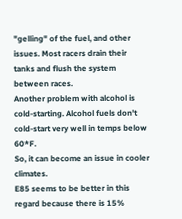"gelling" of the fuel, and other issues. Most racers drain their tanks and flush the system between races.
Another problem with alcohol is cold-starting. Alcohol fuels don't cold-start very well in temps below 60*F.
So, it can become an issue in cooler climates.
E85 seems to be better in this regard because there is 15%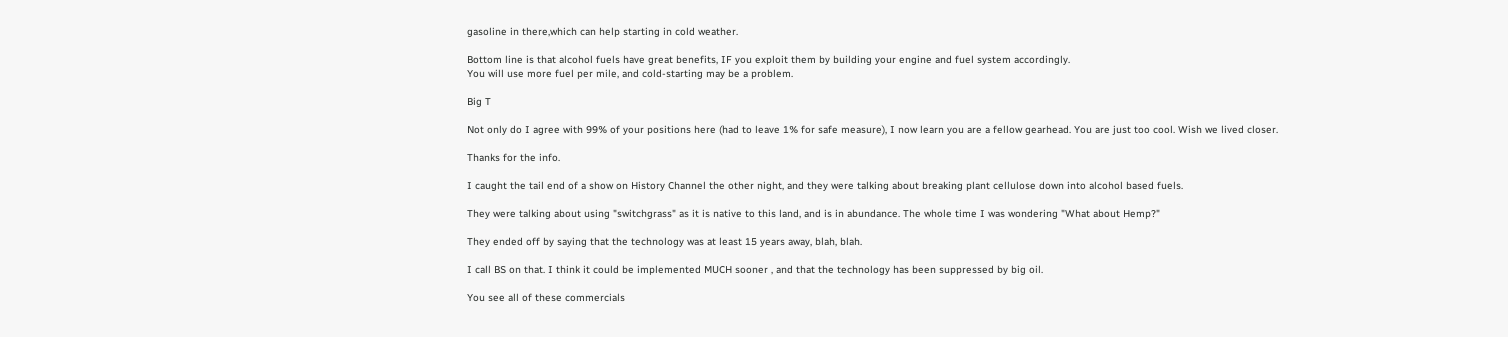gasoline in there,which can help starting in cold weather.

Bottom line is that alcohol fuels have great benefits, IF you exploit them by building your engine and fuel system accordingly.
You will use more fuel per mile, and cold-starting may be a problem.

Big T

Not only do I agree with 99% of your positions here (had to leave 1% for safe measure), I now learn you are a fellow gearhead. You are just too cool. Wish we lived closer.

Thanks for the info.

I caught the tail end of a show on History Channel the other night, and they were talking about breaking plant cellulose down into alcohol based fuels.

They were talking about using "switchgrass" as it is native to this land, and is in abundance. The whole time I was wondering "What about Hemp?"

They ended off by saying that the technology was at least 15 years away, blah, blah.

I call BS on that. I think it could be implemented MUCH sooner , and that the technology has been suppressed by big oil.

You see all of these commercials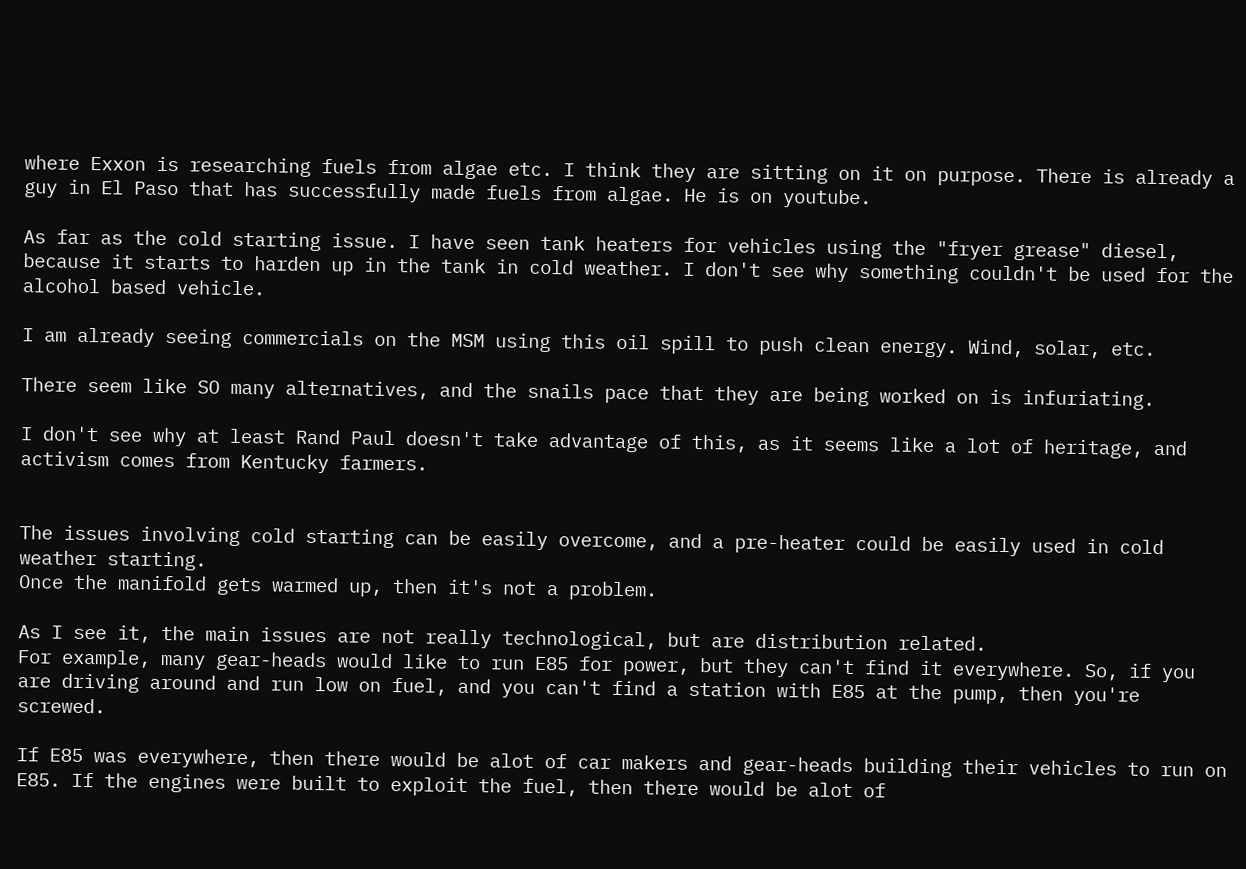where Exxon is researching fuels from algae etc. I think they are sitting on it on purpose. There is already a guy in El Paso that has successfully made fuels from algae. He is on youtube.

As far as the cold starting issue. I have seen tank heaters for vehicles using the "fryer grease" diesel, because it starts to harden up in the tank in cold weather. I don't see why something couldn't be used for the alcohol based vehicle.

I am already seeing commercials on the MSM using this oil spill to push clean energy. Wind, solar, etc.

There seem like SO many alternatives, and the snails pace that they are being worked on is infuriating.

I don't see why at least Rand Paul doesn't take advantage of this, as it seems like a lot of heritage, and activism comes from Kentucky farmers.


The issues involving cold starting can be easily overcome, and a pre-heater could be easily used in cold weather starting.
Once the manifold gets warmed up, then it's not a problem.

As I see it, the main issues are not really technological, but are distribution related.
For example, many gear-heads would like to run E85 for power, but they can't find it everywhere. So, if you are driving around and run low on fuel, and you can't find a station with E85 at the pump, then you're screwed.

If E85 was everywhere, then there would be alot of car makers and gear-heads building their vehicles to run on E85. If the engines were built to exploit the fuel, then there would be alot of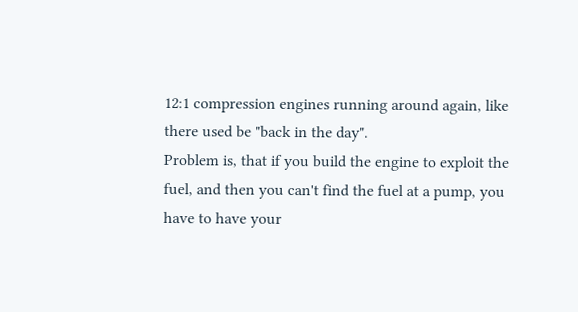12:1 compression engines running around again, like there used be "back in the day".
Problem is, that if you build the engine to exploit the fuel, and then you can't find the fuel at a pump, you have to have your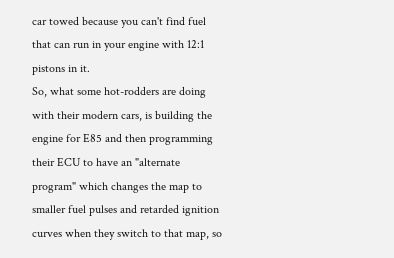car towed because you can't find fuel that can run in your engine with 12:1 pistons in it.
So, what some hot-rodders are doing with their modern cars, is building the engine for E85 and then programming their ECU to have an "alternate program" which changes the map to smaller fuel pulses and retarded ignition curves when they switch to that map, so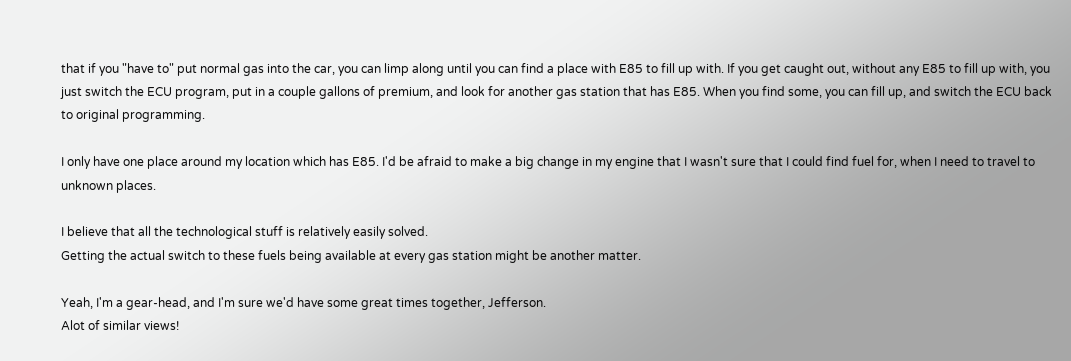that if you "have to" put normal gas into the car, you can limp along until you can find a place with E85 to fill up with. If you get caught out, without any E85 to fill up with, you just switch the ECU program, put in a couple gallons of premium, and look for another gas station that has E85. When you find some, you can fill up, and switch the ECU back to original programming.

I only have one place around my location which has E85. I'd be afraid to make a big change in my engine that I wasn't sure that I could find fuel for, when I need to travel to unknown places.

I believe that all the technological stuff is relatively easily solved.
Getting the actual switch to these fuels being available at every gas station might be another matter.

Yeah, I'm a gear-head, and I'm sure we'd have some great times together, Jefferson.
Alot of similar views!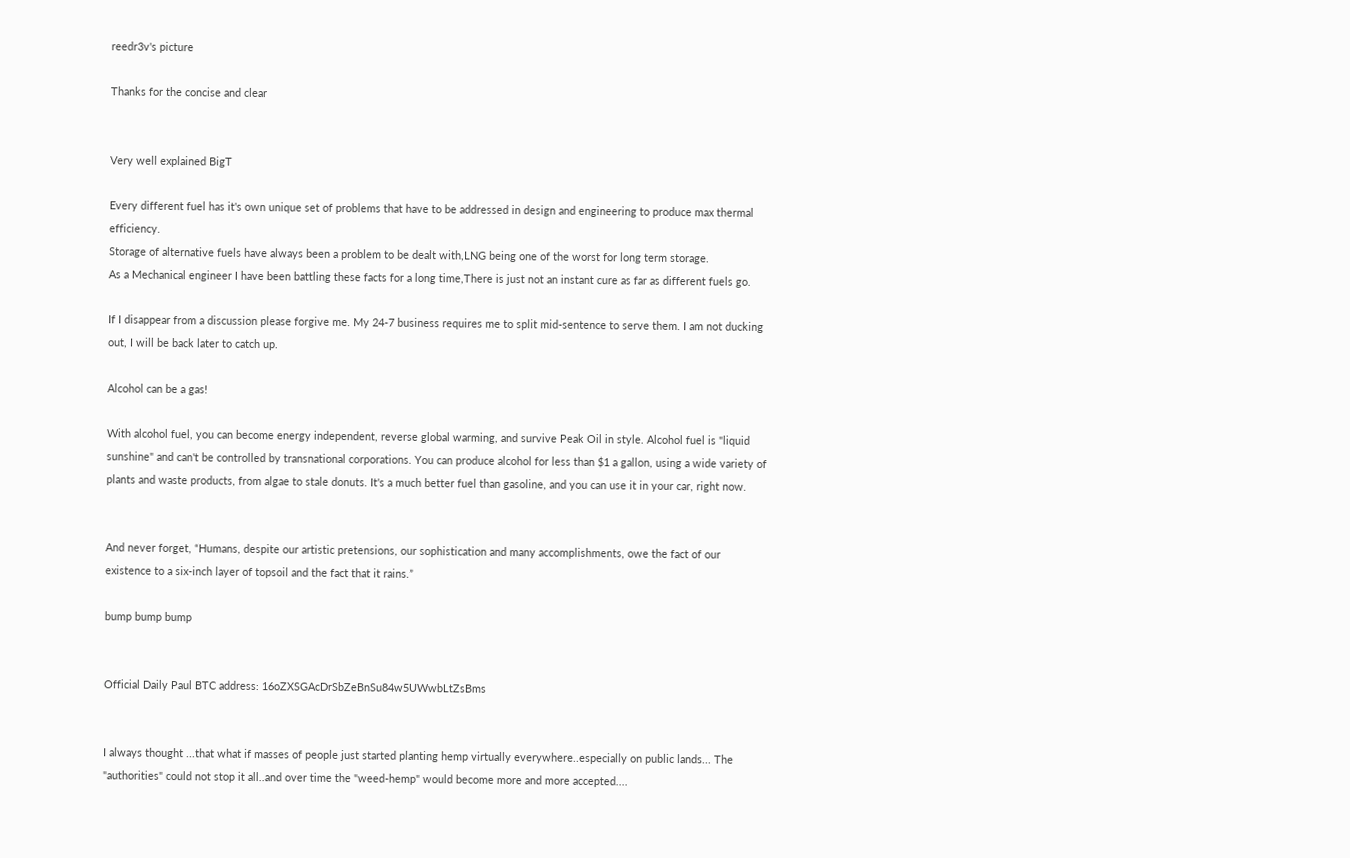reedr3v's picture

Thanks for the concise and clear


Very well explained BigT

Every different fuel has it's own unique set of problems that have to be addressed in design and engineering to produce max thermal efficiency.
Storage of alternative fuels have always been a problem to be dealt with,LNG being one of the worst for long term storage.
As a Mechanical engineer I have been battling these facts for a long time,There is just not an instant cure as far as different fuels go.

If I disappear from a discussion please forgive me. My 24-7 business requires me to split mid-sentence to serve them. I am not ducking out, I will be back later to catch up.

Alcohol can be a gas!

With alcohol fuel, you can become energy independent, reverse global warming, and survive Peak Oil in style. Alcohol fuel is "liquid sunshine" and can't be controlled by transnational corporations. You can produce alcohol for less than $1 a gallon, using a wide variety of plants and waste products, from algae to stale donuts. It's a much better fuel than gasoline, and you can use it in your car, right now.


And never forget, “Humans, despite our artistic pretensions, our sophistication and many accomplishments, owe the fact of our existence to a six-inch layer of topsoil and the fact that it rains.”

bump bump bump


Official Daily Paul BTC address: 16oZXSGAcDrSbZeBnSu84w5UWwbLtZsBms


I always thought ...that what if masses of people just started planting hemp virtually everywhere..especially on public lands... The "authorities" could not stop it all..and over time the "weed-hemp" would become more and more accepted....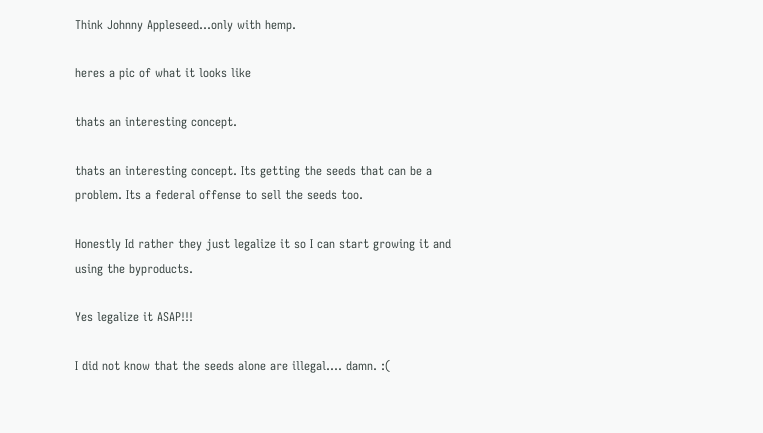Think Johnny Appleseed...only with hemp.

heres a pic of what it looks like

thats an interesting concept.

thats an interesting concept. Its getting the seeds that can be a problem. Its a federal offense to sell the seeds too.

Honestly Id rather they just legalize it so I can start growing it and using the byproducts.

Yes legalize it ASAP!!!

I did not know that the seeds alone are illegal.... damn. :(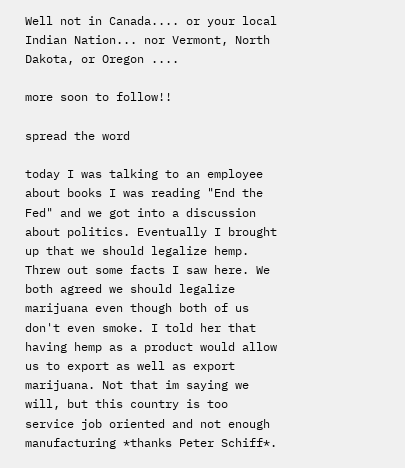Well not in Canada.... or your local Indian Nation... nor Vermont, North Dakota, or Oregon ....

more soon to follow!!

spread the word

today I was talking to an employee about books I was reading "End the Fed" and we got into a discussion about politics. Eventually I brought up that we should legalize hemp. Threw out some facts I saw here. We both agreed we should legalize marijuana even though both of us don't even smoke. I told her that having hemp as a product would allow us to export as well as export marijuana. Not that im saying we will, but this country is too service job oriented and not enough manufacturing *thanks Peter Schiff*.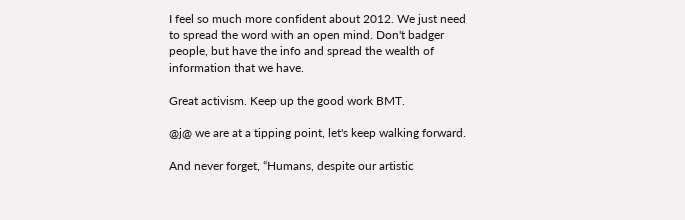I feel so much more confident about 2012. We just need to spread the word with an open mind. Don't badger people, but have the info and spread the wealth of information that we have.

Great activism. Keep up the good work BMT.

@j@ we are at a tipping point, let's keep walking forward.

And never forget, “Humans, despite our artistic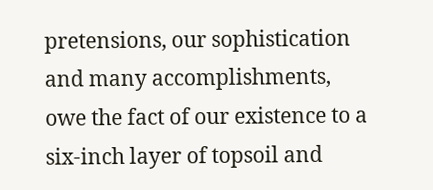pretensions, our sophistication and many accomplishments, owe the fact of our existence to a six-inch layer of topsoil and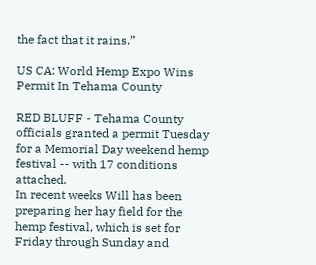the fact that it rains.”

US CA: World Hemp Expo Wins Permit In Tehama County

RED BLUFF - Tehama County officials granted a permit Tuesday for a Memorial Day weekend hemp festival -- with 17 conditions attached.
In recent weeks Will has been preparing her hay field for the hemp festival, which is set for Friday through Sunday and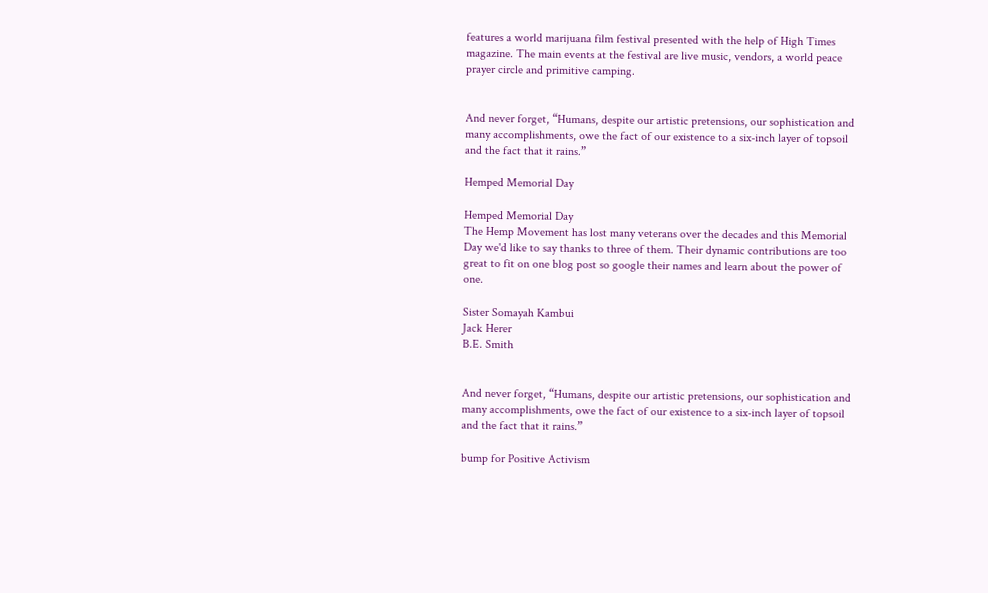features a world marijuana film festival presented with the help of High Times magazine. The main events at the festival are live music, vendors, a world peace prayer circle and primitive camping.


And never forget, “Humans, despite our artistic pretensions, our sophistication and many accomplishments, owe the fact of our existence to a six-inch layer of topsoil and the fact that it rains.”

Hemped Memorial Day

Hemped Memorial Day
The Hemp Movement has lost many veterans over the decades and this Memorial Day we'd like to say thanks to three of them. Their dynamic contributions are too great to fit on one blog post so google their names and learn about the power of one.

Sister Somayah Kambui
Jack Herer
B.E. Smith


And never forget, “Humans, despite our artistic pretensions, our sophistication and many accomplishments, owe the fact of our existence to a six-inch layer of topsoil and the fact that it rains.”

bump for Positive Activism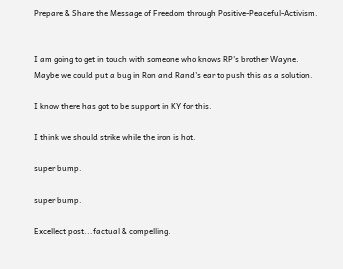Prepare & Share the Message of Freedom through Positive-Peaceful-Activism.


I am going to get in touch with someone who knows RP's brother Wayne. Maybe we could put a bug in Ron and Rand's ear to push this as a solution.

I know there has got to be support in KY for this.

I think we should strike while the iron is hot.

super bump.

super bump.

Excellect post...factual & compelling.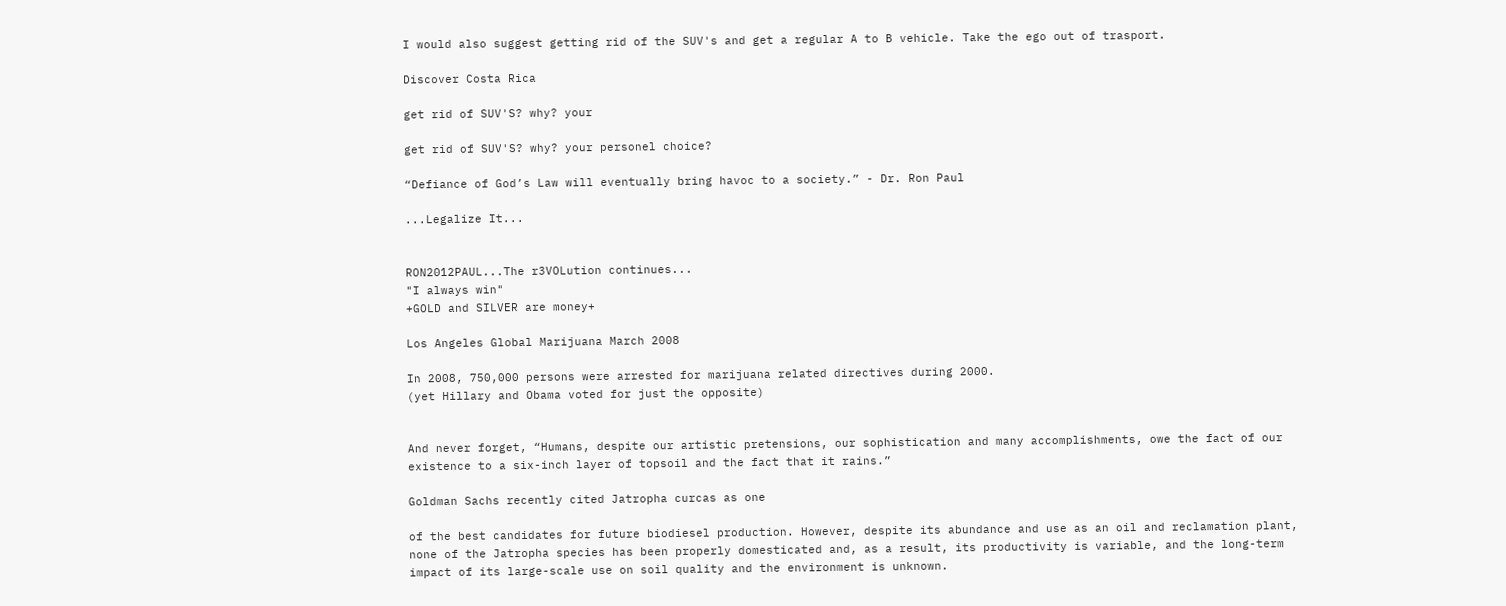I would also suggest getting rid of the SUV's and get a regular A to B vehicle. Take the ego out of trasport.

Discover Costa Rica

get rid of SUV'S? why? your

get rid of SUV'S? why? your personel choice?

“Defiance of God’s Law will eventually bring havoc to a society.” - Dr. Ron Paul

...Legalize It...


RON2012PAUL...The r3VOLution continues...
"I always win"
+GOLD and SILVER are money+

Los Angeles Global Marijuana March 2008

In 2008, 750,000 persons were arrested for marijuana related directives during 2000.
(yet Hillary and Obama voted for just the opposite)


And never forget, “Humans, despite our artistic pretensions, our sophistication and many accomplishments, owe the fact of our existence to a six-inch layer of topsoil and the fact that it rains.”

Goldman Sachs recently cited Jatropha curcas as one

of the best candidates for future biodiesel production. However, despite its abundance and use as an oil and reclamation plant, none of the Jatropha species has been properly domesticated and, as a result, its productivity is variable, and the long-term impact of its large-scale use on soil quality and the environment is unknown.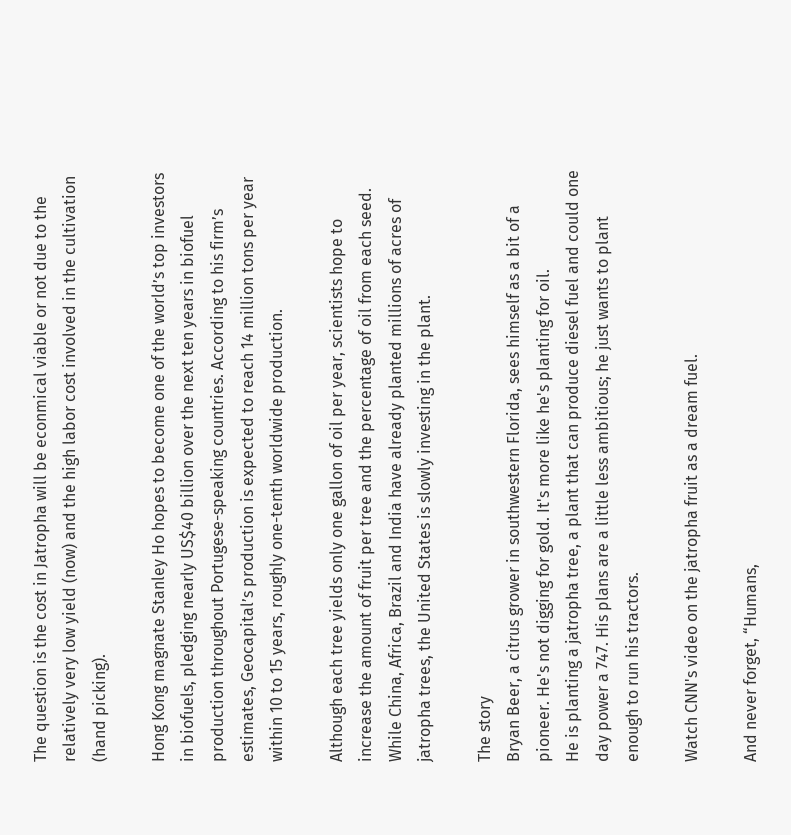The question is the cost in Jatropha will be econmical viable or not due to the relatively very low yield (now) and the high labor cost involved in the cultivation (hand picking).

Hong Kong magnate Stanley Ho hopes to become one of the world’s top investors in biofuels, pledging nearly US$40 billion over the next ten years in biofuel production throughout Portugese-speaking countries. According to his firm’s estimates, Geocapital’s production is expected to reach 14 million tons per year within 10 to 15 years, roughly one-tenth worldwide production.

Although each tree yields only one gallon of oil per year, scientists hope to increase the amount of fruit per tree and the percentage of oil from each seed. While China, Africa, Brazil and India have already planted millions of acres of jatropha trees, the United States is slowly investing in the plant.

The story
Bryan Beer, a citrus grower in southwestern Florida, sees himself as a bit of a pioneer. He's not digging for gold. It's more like he's planting for oil.
He is planting a jatropha tree, a plant that can produce diesel fuel and could one day power a 747. His plans are a little less ambitious; he just wants to plant enough to run his tractors.

Watch CNN's video on the jatropha fruit as a dream fuel.

And never forget, “Humans,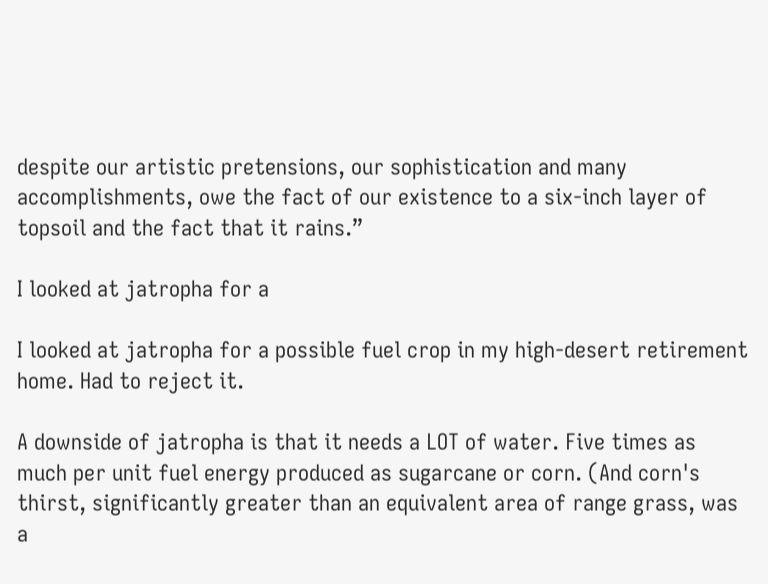despite our artistic pretensions, our sophistication and many accomplishments, owe the fact of our existence to a six-inch layer of topsoil and the fact that it rains.”

I looked at jatropha for a

I looked at jatropha for a possible fuel crop in my high-desert retirement home. Had to reject it.

A downside of jatropha is that it needs a LOT of water. Five times as much per unit fuel energy produced as sugarcane or corn. (And corn's thirst, significantly greater than an equivalent area of range grass, was a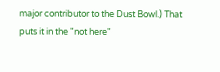major contributor to the Dust Bowl.) That puts it in the "not here"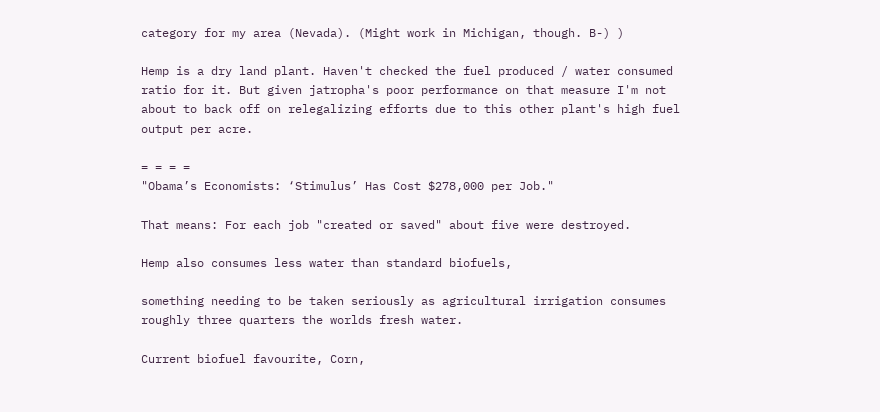category for my area (Nevada). (Might work in Michigan, though. B-) )

Hemp is a dry land plant. Haven't checked the fuel produced / water consumed ratio for it. But given jatropha's poor performance on that measure I'm not about to back off on relegalizing efforts due to this other plant's high fuel output per acre.

= = = =
"Obama’s Economists: ‘Stimulus’ Has Cost $278,000 per Job."

That means: For each job "created or saved" about five were destroyed.

Hemp also consumes less water than standard biofuels,

something needing to be taken seriously as agricultural irrigation consumes roughly three quarters the worlds fresh water.

Current biofuel favourite, Corn,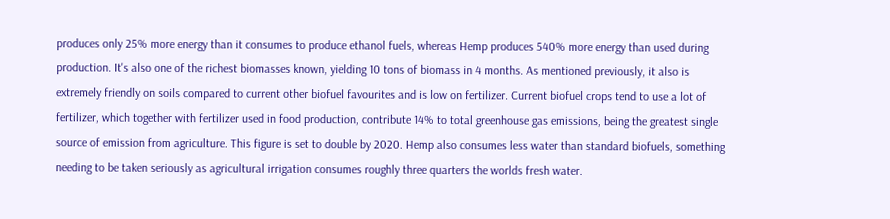produces only 25% more energy than it consumes to produce ethanol fuels, whereas Hemp produces 540% more energy than used during production. It's also one of the richest biomasses known, yielding 10 tons of biomass in 4 months. As mentioned previously, it also is extremely friendly on soils compared to current other biofuel favourites and is low on fertilizer. Current biofuel crops tend to use a lot of fertilizer, which together with fertilizer used in food production, contribute 14% to total greenhouse gas emissions, being the greatest single source of emission from agriculture. This figure is set to double by 2020. Hemp also consumes less water than standard biofuels, something needing to be taken seriously as agricultural irrigation consumes roughly three quarters the worlds fresh water.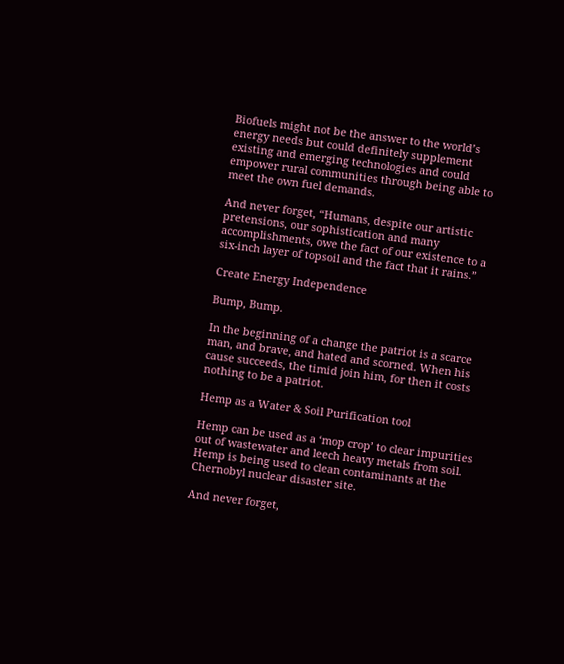Biofuels might not be the answer to the world’s energy needs but could definitely supplement existing and emerging technologies and could empower rural communities through being able to meet the own fuel demands.

And never forget, “Humans, despite our artistic pretensions, our sophistication and many accomplishments, owe the fact of our existence to a six-inch layer of topsoil and the fact that it rains.”

Create Energy Independence

Bump, Bump.

In the beginning of a change the patriot is a scarce man, and brave, and hated and scorned. When his cause succeeds, the timid join him, for then it costs nothing to be a patriot.

Hemp as a Water & Soil Purification tool

Hemp can be used as a ‘mop crop’ to clear impurities out of wastewater and leech heavy metals from soil. Hemp is being used to clean contaminants at the Chernobyl nuclear disaster site.

And never forget,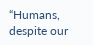“Humans, despite our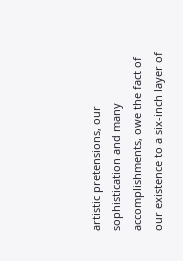artistic pretensions, our sophistication and many accomplishments, owe the fact of our existence to a six-inch layer of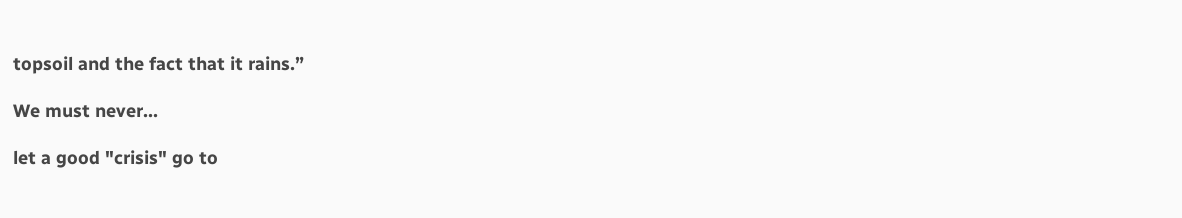topsoil and the fact that it rains.”

We must never...

let a good "crisis" go to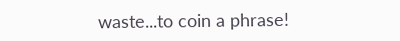waste...to coin a phrase!